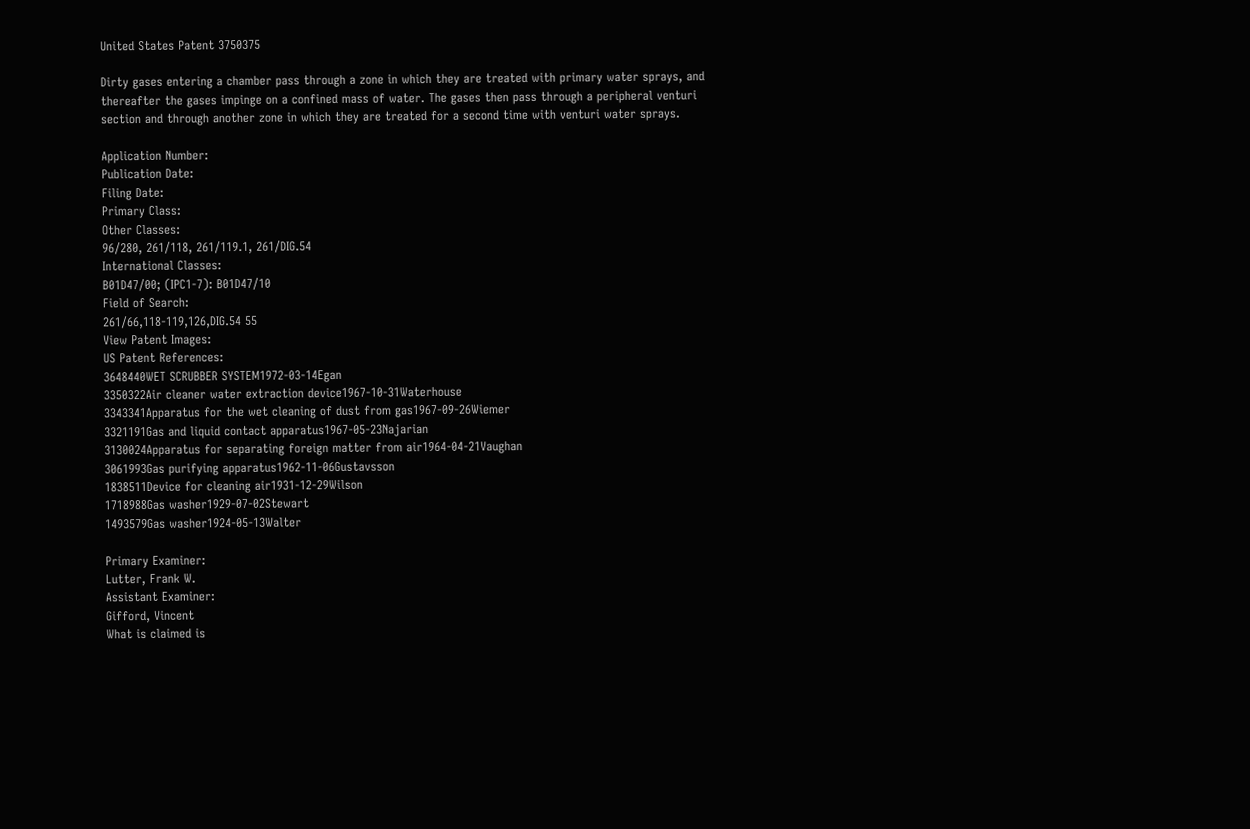United States Patent 3750375

Dirty gases entering a chamber pass through a zone in which they are treated with primary water sprays, and thereafter the gases impinge on a confined mass of water. The gases then pass through a peripheral venturi section and through another zone in which they are treated for a second time with venturi water sprays.

Application Number:
Publication Date:
Filing Date:
Primary Class:
Other Classes:
96/280, 261/118, 261/119.1, 261/DIG.54
International Classes:
B01D47/00; (IPC1-7): B01D47/10
Field of Search:
261/66,118-119,126,DIG.54 55
View Patent Images:
US Patent References:
3648440WET SCRUBBER SYSTEM1972-03-14Egan
3350322Air cleaner water extraction device1967-10-31Waterhouse
3343341Apparatus for the wet cleaning of dust from gas1967-09-26Wiemer
3321191Gas and liquid contact apparatus1967-05-23Najarian
3130024Apparatus for separating foreign matter from air1964-04-21Vaughan
3061993Gas purifying apparatus1962-11-06Gustavsson
1838511Device for cleaning air1931-12-29Wilson
1718988Gas washer1929-07-02Stewart
1493579Gas washer1924-05-13Walter

Primary Examiner:
Lutter, Frank W.
Assistant Examiner:
Gifford, Vincent
What is claimed is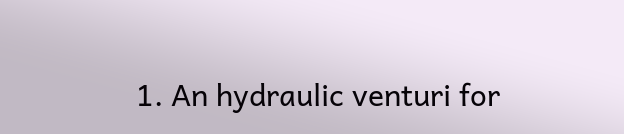1. An hydraulic venturi for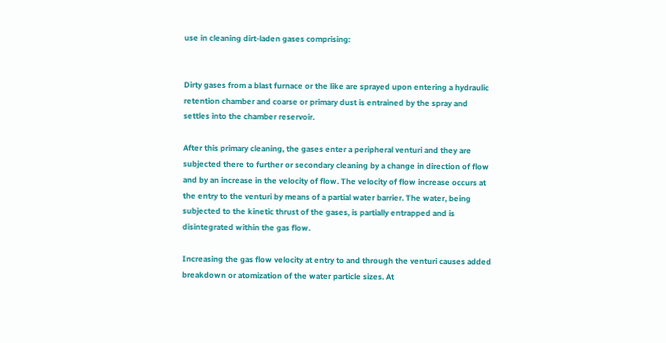use in cleaning dirt-laden gases comprising:


Dirty gases from a blast furnace or the like are sprayed upon entering a hydraulic retention chamber and coarse or primary dust is entrained by the spray and settles into the chamber reservoir.

After this primary cleaning, the gases enter a peripheral venturi and they are subjected there to further or secondary cleaning by a change in direction of flow and by an increase in the velocity of flow. The velocity of flow increase occurs at the entry to the venturi by means of a partial water barrier. The water, being subjected to the kinetic thrust of the gases, is partially entrapped and is disintegrated within the gas flow.

Increasing the gas flow velocity at entry to and through the venturi causes added breakdown or atomization of the water particle sizes. At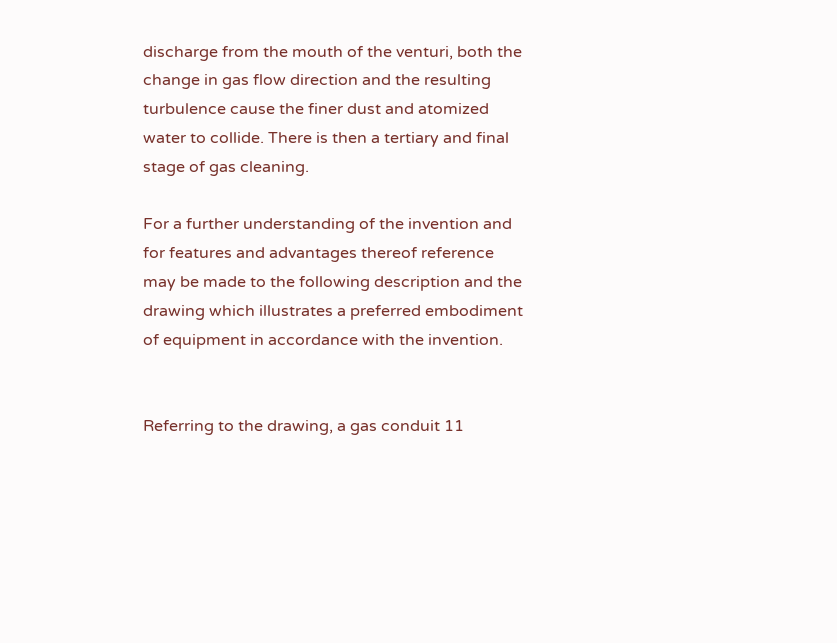discharge from the mouth of the venturi, both the change in gas flow direction and the resulting turbulence cause the finer dust and atomized water to collide. There is then a tertiary and final stage of gas cleaning.

For a further understanding of the invention and for features and advantages thereof reference may be made to the following description and the drawing which illustrates a preferred embodiment of equipment in accordance with the invention.


Referring to the drawing, a gas conduit 11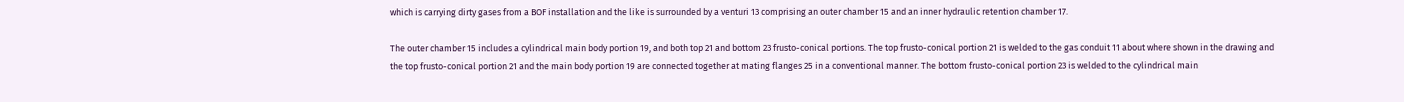which is carrying dirty gases from a BOF installation and the like is surrounded by a venturi 13 comprising an outer chamber 15 and an inner hydraulic retention chamber 17.

The outer chamber 15 includes a cylindrical main body portion 19, and both top 21 and bottom 23 frusto-conical portions. The top frusto-conical portion 21 is welded to the gas conduit 11 about where shown in the drawing and the top frusto-conical portion 21 and the main body portion 19 are connected together at mating flanges 25 in a conventional manner. The bottom frusto-conical portion 23 is welded to the cylindrical main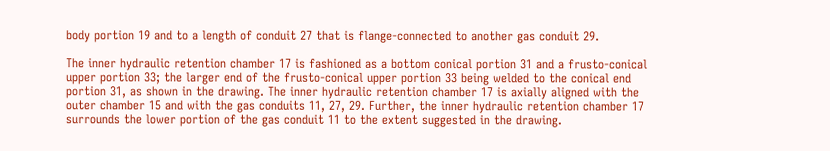body portion 19 and to a length of conduit 27 that is flange-connected to another gas conduit 29.

The inner hydraulic retention chamber 17 is fashioned as a bottom conical portion 31 and a frusto-conical upper portion 33; the larger end of the frusto-conical upper portion 33 being welded to the conical end portion 31, as shown in the drawing. The inner hydraulic retention chamber 17 is axially aligned with the outer chamber 15 and with the gas conduits 11, 27, 29. Further, the inner hydraulic retention chamber 17 surrounds the lower portion of the gas conduit 11 to the extent suggested in the drawing.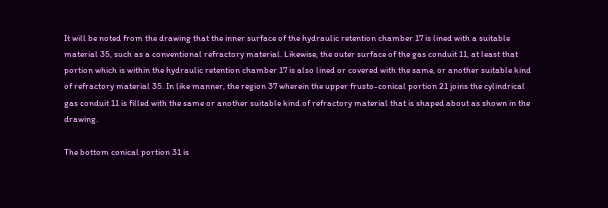It will be noted from the drawing that the inner surface of the hydraulic retention chamber 17 is lined with a suitable material 35, such as a conventional refractory material. Likewise, the outer surface of the gas conduit 11, at least that portion which is within the hydraulic retention chamber 17 is also lined or covered with the same, or another suitable kind of refractory material 35. In like manner, the region 37 wherein the upper frusto-conical portion 21 joins the cylindrical gas conduit 11 is filled with the same or another suitable kind of refractory material that is shaped about as shown in the drawing.

The bottom conical portion 31 is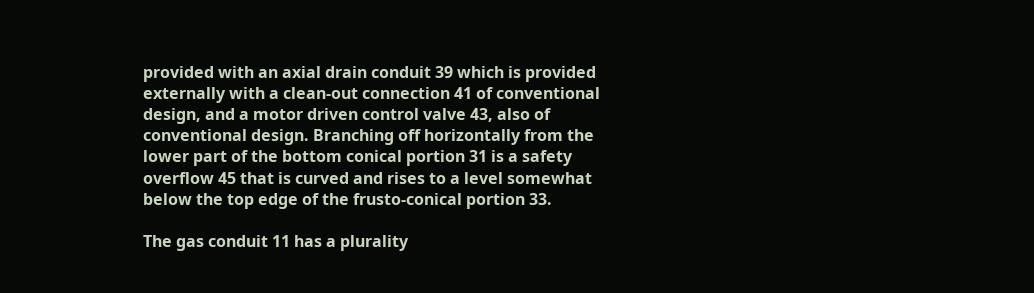provided with an axial drain conduit 39 which is provided externally with a clean-out connection 41 of conventional design, and a motor driven control valve 43, also of conventional design. Branching off horizontally from the lower part of the bottom conical portion 31 is a safety overflow 45 that is curved and rises to a level somewhat below the top edge of the frusto-conical portion 33.

The gas conduit 11 has a plurality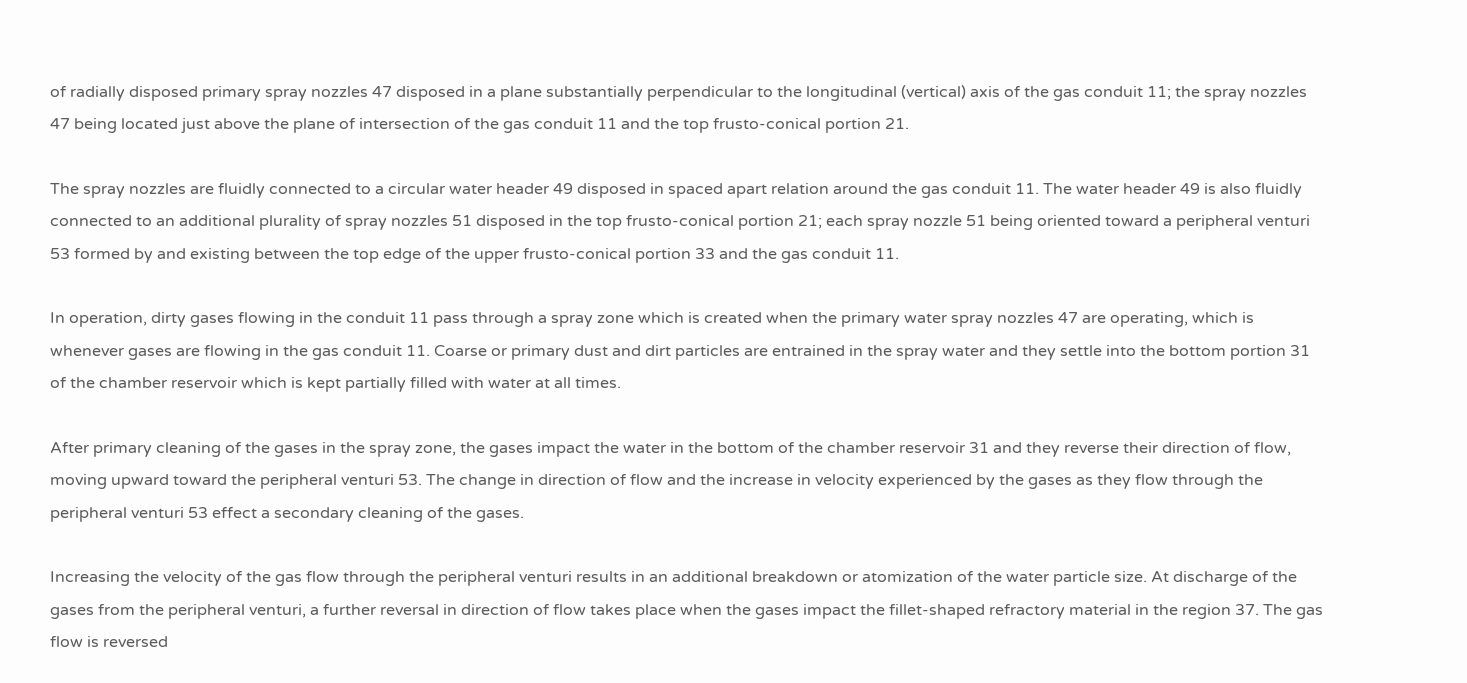of radially disposed primary spray nozzles 47 disposed in a plane substantially perpendicular to the longitudinal (vertical) axis of the gas conduit 11; the spray nozzles 47 being located just above the plane of intersection of the gas conduit 11 and the top frusto-conical portion 21.

The spray nozzles are fluidly connected to a circular water header 49 disposed in spaced apart relation around the gas conduit 11. The water header 49 is also fluidly connected to an additional plurality of spray nozzles 51 disposed in the top frusto-conical portion 21; each spray nozzle 51 being oriented toward a peripheral venturi 53 formed by and existing between the top edge of the upper frusto-conical portion 33 and the gas conduit 11.

In operation, dirty gases flowing in the conduit 11 pass through a spray zone which is created when the primary water spray nozzles 47 are operating, which is whenever gases are flowing in the gas conduit 11. Coarse or primary dust and dirt particles are entrained in the spray water and they settle into the bottom portion 31 of the chamber reservoir which is kept partially filled with water at all times.

After primary cleaning of the gases in the spray zone, the gases impact the water in the bottom of the chamber reservoir 31 and they reverse their direction of flow, moving upward toward the peripheral venturi 53. The change in direction of flow and the increase in velocity experienced by the gases as they flow through the peripheral venturi 53 effect a secondary cleaning of the gases.

Increasing the velocity of the gas flow through the peripheral venturi results in an additional breakdown or atomization of the water particle size. At discharge of the gases from the peripheral venturi, a further reversal in direction of flow takes place when the gases impact the fillet-shaped refractory material in the region 37. The gas flow is reversed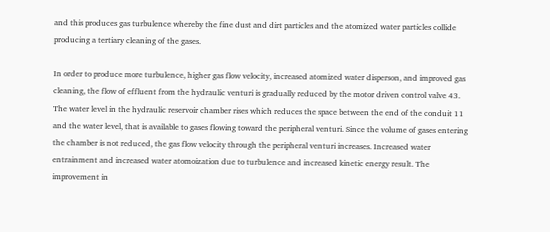and this produces gas turbulence whereby the fine dust and dirt particles and the atomized water particles collide producing a tertiary cleaning of the gases.

In order to produce more turbulence, higher gas flow velocity, increased atomized water disperson, and improved gas cleaning, the flow of effluent from the hydraulic venturi is gradually reduced by the motor driven control valve 43. The water level in the hydraulic reservoir chamber rises which reduces the space between the end of the conduit 11 and the water level, that is available to gases flowing toward the peripheral venturi. Since the volume of gases entering the chamber is not reduced, the gas flow velocity through the peripheral venturi increases. Increased water entrainment and increased water atomoization due to turbulence and increased kinetic energy result. The improvement in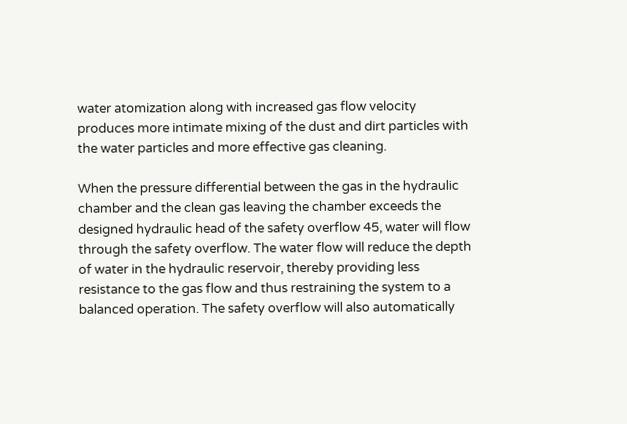water atomization along with increased gas flow velocity produces more intimate mixing of the dust and dirt particles with the water particles and more effective gas cleaning.

When the pressure differential between the gas in the hydraulic chamber and the clean gas leaving the chamber exceeds the designed hydraulic head of the safety overflow 45, water will flow through the safety overflow. The water flow will reduce the depth of water in the hydraulic reservoir, thereby providing less resistance to the gas flow and thus restraining the system to a balanced operation. The safety overflow will also automatically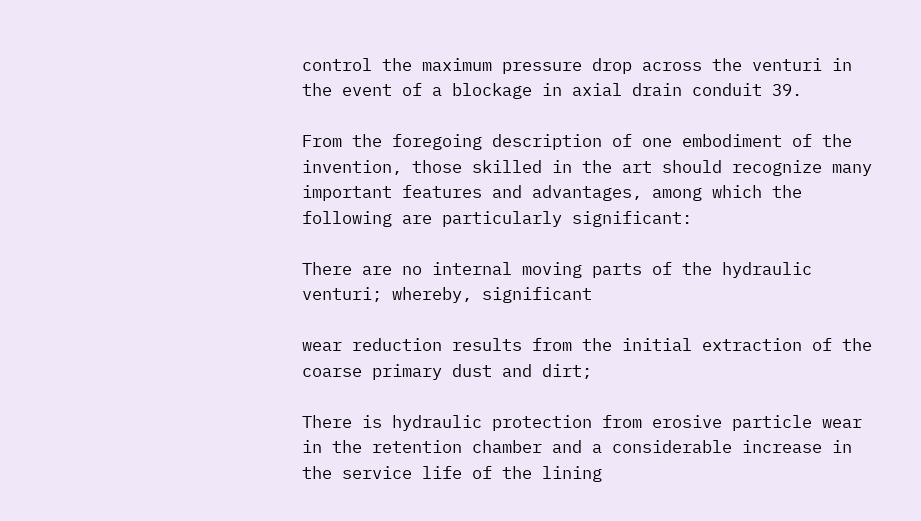control the maximum pressure drop across the venturi in the event of a blockage in axial drain conduit 39.

From the foregoing description of one embodiment of the invention, those skilled in the art should recognize many important features and advantages, among which the following are particularly significant:

There are no internal moving parts of the hydraulic venturi; whereby, significant

wear reduction results from the initial extraction of the coarse primary dust and dirt;

There is hydraulic protection from erosive particle wear in the retention chamber and a considerable increase in the service life of the lining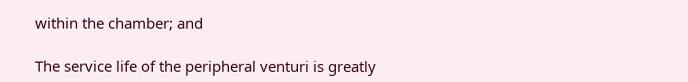within the chamber; and

The service life of the peripheral venturi is greatly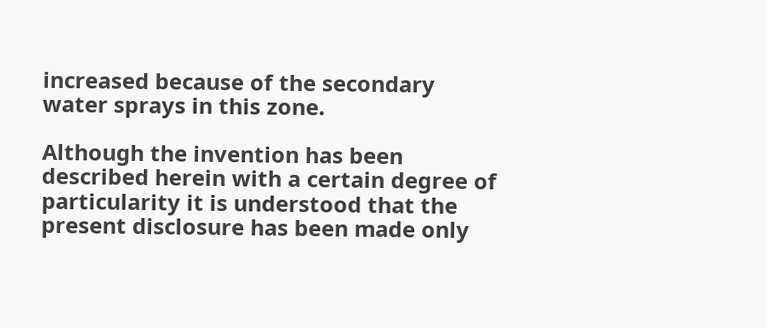increased because of the secondary water sprays in this zone.

Although the invention has been described herein with a certain degree of particularity it is understood that the present disclosure has been made only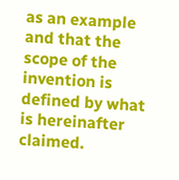as an example and that the scope of the invention is defined by what is hereinafter claimed.